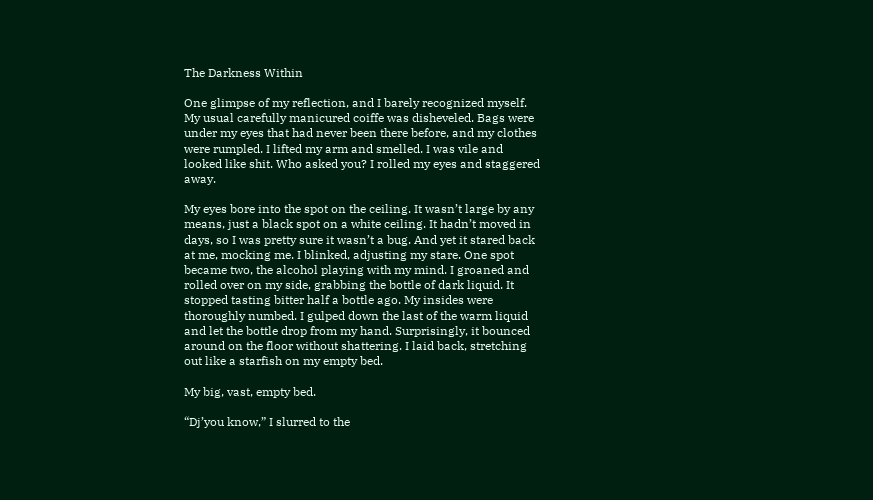The Darkness Within

One glimpse of my reflection, and I barely recognized myself. My usual carefully manicured coiffe was disheveled. Bags were under my eyes that had never been there before, and my clothes were rumpled. I lifted my arm and smelled. I was vile and looked like shit. Who asked you? I rolled my eyes and staggered away.

My eyes bore into the spot on the ceiling. It wasn’t large by any means, just a black spot on a white ceiling. It hadn’t moved in days, so I was pretty sure it wasn’t a bug. And yet it stared back at me, mocking me. I blinked, adjusting my stare. One spot became two, the alcohol playing with my mind. I groaned and rolled over on my side, grabbing the bottle of dark liquid. It stopped tasting bitter half a bottle ago. My insides were thoroughly numbed. I gulped down the last of the warm liquid and let the bottle drop from my hand. Surprisingly, it bounced around on the floor without shattering. I laid back, stretching out like a starfish on my empty bed.

My big, vast, empty bed.

“Dj’you know,” I slurred to the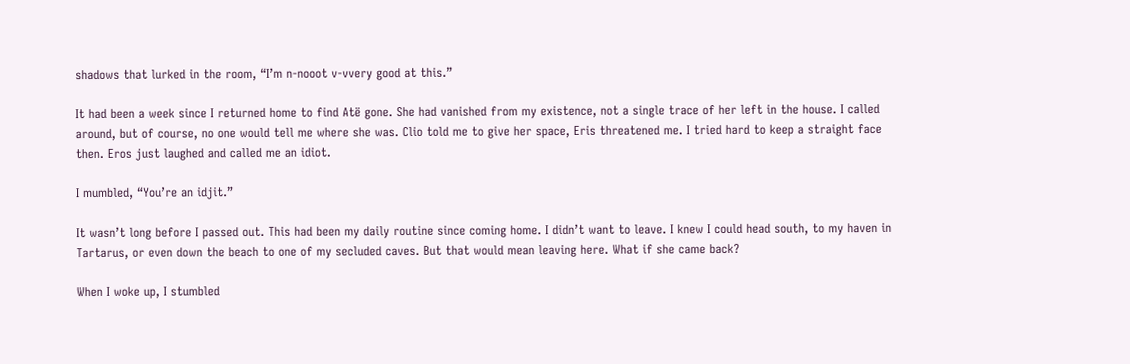shadows that lurked in the room, “I’m n-nooot v-vvery good at this.”

It had been a week since I returned home to find Atë gone. She had vanished from my existence, not a single trace of her left in the house. I called around, but of course, no one would tell me where she was. Clio told me to give her space, Eris threatened me. I tried hard to keep a straight face then. Eros just laughed and called me an idiot.

I mumbled, “You’re an idjit.”

It wasn’t long before I passed out. This had been my daily routine since coming home. I didn’t want to leave. I knew I could head south, to my haven in Tartarus, or even down the beach to one of my secluded caves. But that would mean leaving here. What if she came back?

When I woke up, I stumbled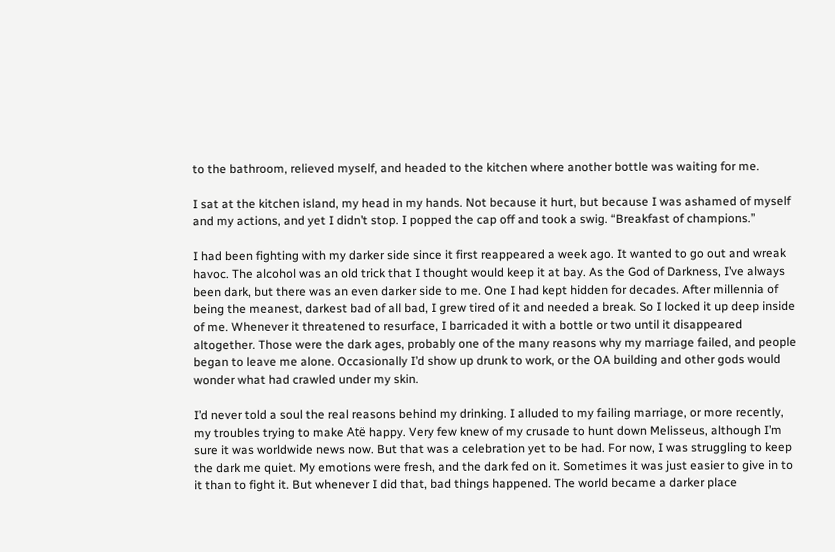to the bathroom, relieved myself, and headed to the kitchen where another bottle was waiting for me.

I sat at the kitchen island, my head in my hands. Not because it hurt, but because I was ashamed of myself and my actions, and yet I didn’t stop. I popped the cap off and took a swig. “Breakfast of champions.”

I had been fighting with my darker side since it first reappeared a week ago. It wanted to go out and wreak havoc. The alcohol was an old trick that I thought would keep it at bay. As the God of Darkness, I’ve always been dark, but there was an even darker side to me. One I had kept hidden for decades. After millennia of being the meanest, darkest bad of all bad, I grew tired of it and needed a break. So I locked it up deep inside of me. Whenever it threatened to resurface, I barricaded it with a bottle or two until it disappeared altogether. Those were the dark ages, probably one of the many reasons why my marriage failed, and people began to leave me alone. Occasionally I’d show up drunk to work, or the OA building and other gods would wonder what had crawled under my skin.

I’d never told a soul the real reasons behind my drinking. I alluded to my failing marriage, or more recently, my troubles trying to make Atë happy. Very few knew of my crusade to hunt down Melisseus, although I’m sure it was worldwide news now. But that was a celebration yet to be had. For now, I was struggling to keep the dark me quiet. My emotions were fresh, and the dark fed on it. Sometimes it was just easier to give in to it than to fight it. But whenever I did that, bad things happened. The world became a darker place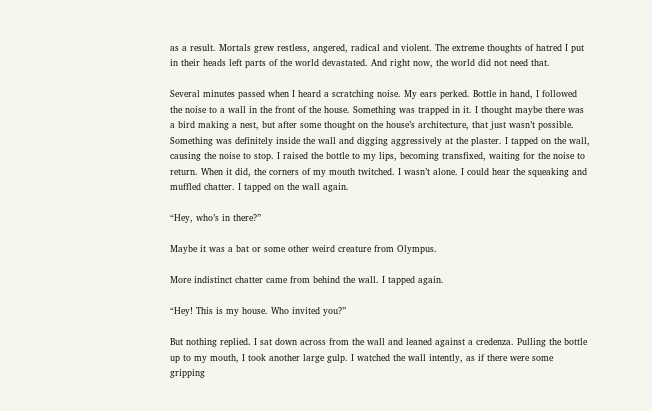as a result. Mortals grew restless, angered, radical and violent. The extreme thoughts of hatred I put in their heads left parts of the world devastated. And right now, the world did not need that.

Several minutes passed when I heard a scratching noise. My ears perked. Bottle in hand, I followed the noise to a wall in the front of the house. Something was trapped in it. I thought maybe there was a bird making a nest, but after some thought on the house’s architecture, that just wasn’t possible. Something was definitely inside the wall and digging aggressively at the plaster. I tapped on the wall, causing the noise to stop. I raised the bottle to my lips, becoming transfixed, waiting for the noise to return. When it did, the corners of my mouth twitched. I wasn’t alone. I could hear the squeaking and muffled chatter. I tapped on the wall again.

“Hey, who’s in there?”

Maybe it was a bat or some other weird creature from Olympus.

More indistinct chatter came from behind the wall. I tapped again.

“Hey! This is my house. Who invited you?”

But nothing replied. I sat down across from the wall and leaned against a credenza. Pulling the bottle up to my mouth, I took another large gulp. I watched the wall intently, as if there were some gripping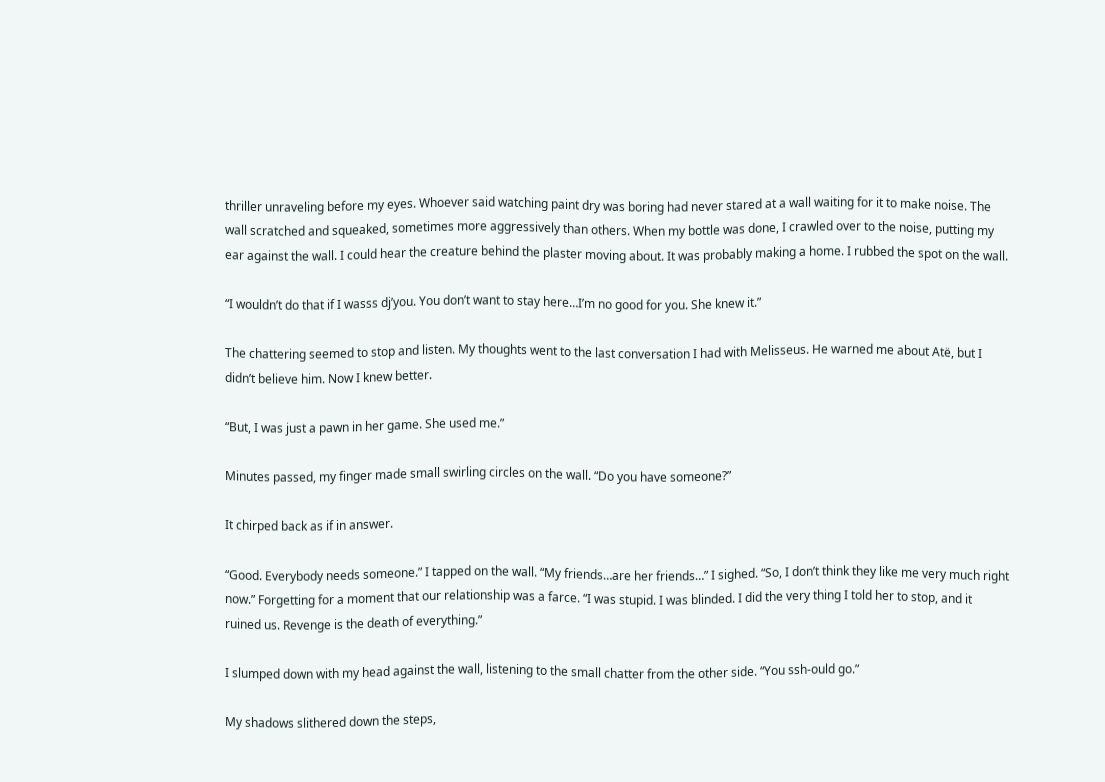thriller unraveling before my eyes. Whoever said watching paint dry was boring had never stared at a wall waiting for it to make noise. The wall scratched and squeaked, sometimes more aggressively than others. When my bottle was done, I crawled over to the noise, putting my ear against the wall. I could hear the creature behind the plaster moving about. It was probably making a home. I rubbed the spot on the wall.

“I wouldn’t do that if I wasss dj’you. You don’t want to stay here…I’m no good for you. She knew it.”

The chattering seemed to stop and listen. My thoughts went to the last conversation I had with Melisseus. He warned me about Atë, but I didn’t believe him. Now I knew better.

“But, I was just a pawn in her game. She used me.”

Minutes passed, my finger made small swirling circles on the wall. “Do you have someone?”

It chirped back as if in answer.

“Good. Everybody needs someone.” I tapped on the wall. “My friends…are her friends…” I sighed. “So, I don’t think they like me very much right now.” Forgetting for a moment that our relationship was a farce. “I was stupid. I was blinded. I did the very thing I told her to stop, and it ruined us. Revenge is the death of everything.”

I slumped down with my head against the wall, listening to the small chatter from the other side. “You ssh-ould go.”

My shadows slithered down the steps,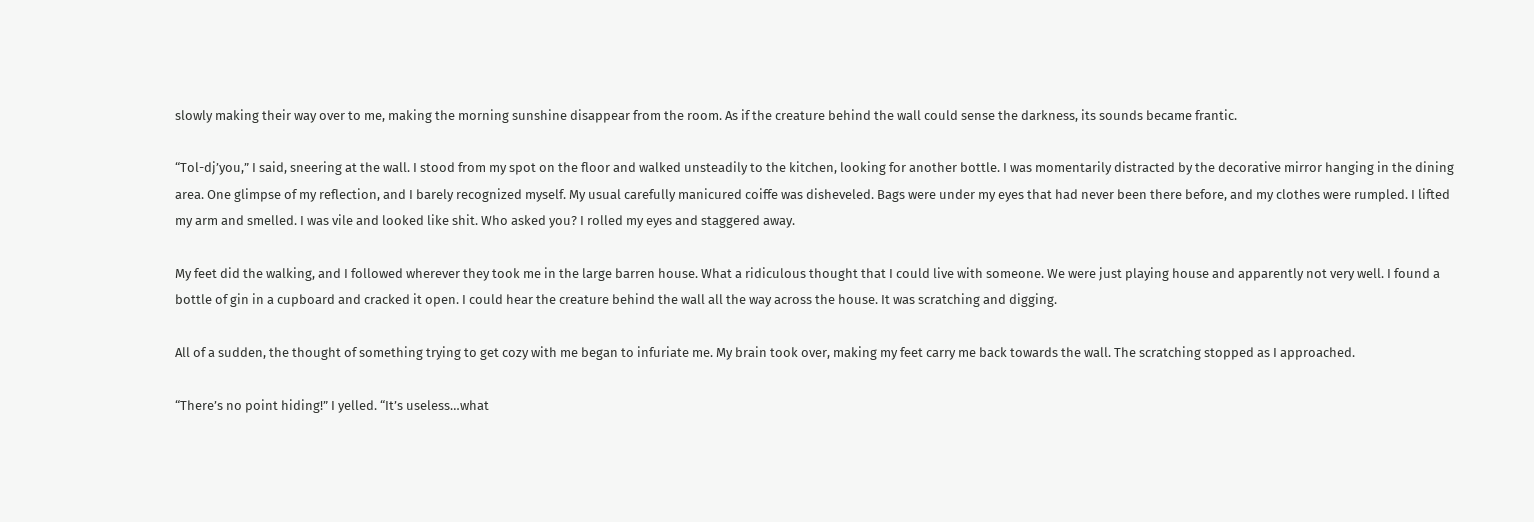slowly making their way over to me, making the morning sunshine disappear from the room. As if the creature behind the wall could sense the darkness, its sounds became frantic.

“Tol-dj’you,” I said, sneering at the wall. I stood from my spot on the floor and walked unsteadily to the kitchen, looking for another bottle. I was momentarily distracted by the decorative mirror hanging in the dining area. One glimpse of my reflection, and I barely recognized myself. My usual carefully manicured coiffe was disheveled. Bags were under my eyes that had never been there before, and my clothes were rumpled. I lifted my arm and smelled. I was vile and looked like shit. Who asked you? I rolled my eyes and staggered away.

My feet did the walking, and I followed wherever they took me in the large barren house. What a ridiculous thought that I could live with someone. We were just playing house and apparently not very well. I found a bottle of gin in a cupboard and cracked it open. I could hear the creature behind the wall all the way across the house. It was scratching and digging.

All of a sudden, the thought of something trying to get cozy with me began to infuriate me. My brain took over, making my feet carry me back towards the wall. The scratching stopped as I approached.

“There’s no point hiding!” I yelled. “It’s useless…what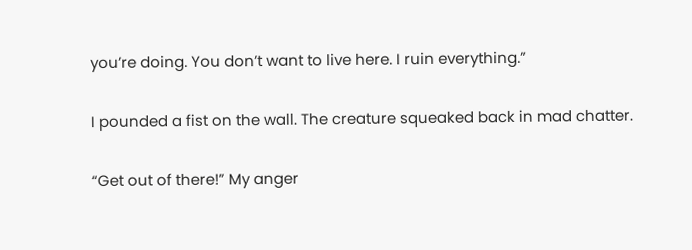you’re doing. You don’t want to live here. I ruin everything.”

I pounded a fist on the wall. The creature squeaked back in mad chatter.

“Get out of there!” My anger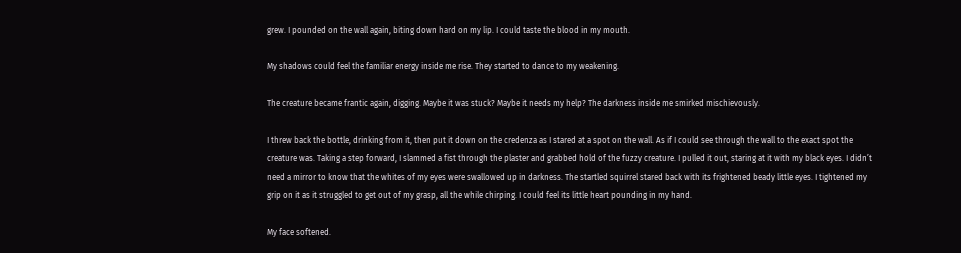grew. I pounded on the wall again, biting down hard on my lip. I could taste the blood in my mouth.

My shadows could feel the familiar energy inside me rise. They started to dance to my weakening.

The creature became frantic again, digging. Maybe it was stuck? Maybe it needs my help? The darkness inside me smirked mischievously.

I threw back the bottle, drinking from it, then put it down on the credenza as I stared at a spot on the wall. As if I could see through the wall to the exact spot the creature was. Taking a step forward, I slammed a fist through the plaster and grabbed hold of the fuzzy creature. I pulled it out, staring at it with my black eyes. I didn’t need a mirror to know that the whites of my eyes were swallowed up in darkness. The startled squirrel stared back with its frightened beady little eyes. I tightened my grip on it as it struggled to get out of my grasp, all the while chirping. I could feel its little heart pounding in my hand.

My face softened.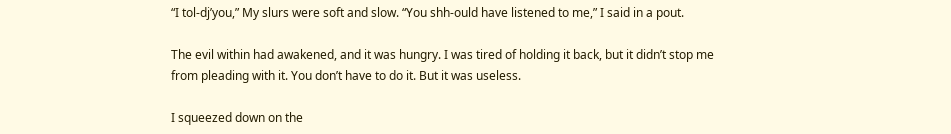“I tol-dj’you,” My slurs were soft and slow. “You shh-ould have listened to me,” I said in a pout.

The evil within had awakened, and it was hungry. I was tired of holding it back, but it didn’t stop me from pleading with it. You don’t have to do it. But it was useless.

I squeezed down on the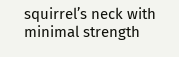squirrel’s neck with minimal strength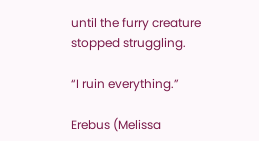until the furry creature stopped struggling.

“I ruin everything.”

Erebus (Melissa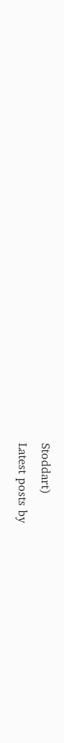Stoddart)
Latest posts by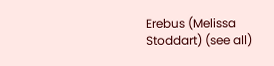Erebus (Melissa Stoddart) (see all)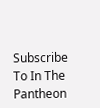Subscribe To In The Pantheon